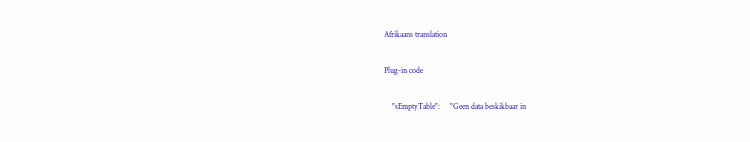Afrikaans translation

Plug-in code

    "sEmptyTable":     "Geen data beskikbaar in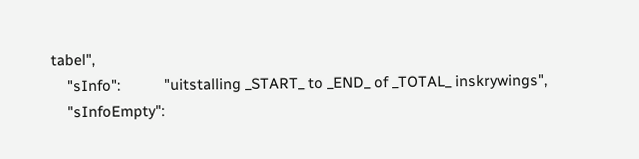tabel",
    "sInfo":           "uitstalling _START_ to _END_ of _TOTAL_ inskrywings",
    "sInfoEmpty":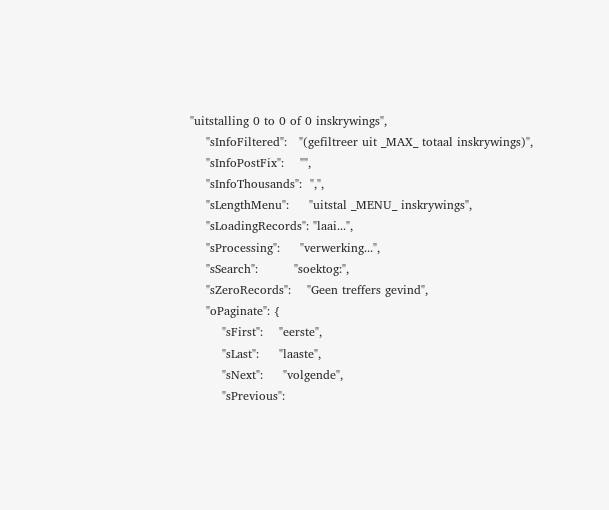"uitstalling 0 to 0 of 0 inskrywings",
    "sInfoFiltered":   "(gefiltreer uit _MAX_ totaal inskrywings)",
    "sInfoPostFix":    "",
    "sInfoThousands":  ",",
    "sLengthMenu":     "uitstal _MENU_ inskrywings",
    "sLoadingRecords": "laai...",
    "sProcessing":     "verwerking...",
    "sSearch":         "soektog:",
    "sZeroRecords":    "Geen treffers gevind",
    "oPaginate": {
        "sFirst":    "eerste",
        "sLast":     "laaste",
        "sNext":     "volgende",
        "sPrevious":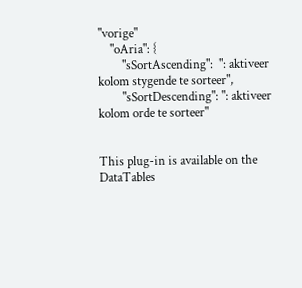"vorige"
    "oAria": {
        "sSortAscending":  ": aktiveer kolom stygende te sorteer",
        "sSortDescending": ": aktiveer kolom orde te sorteer"


This plug-in is available on the DataTables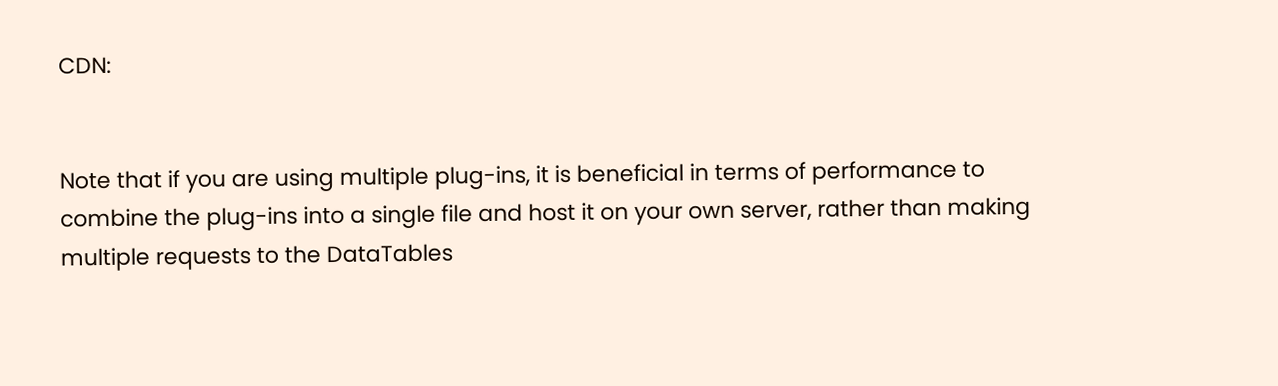CDN:


Note that if you are using multiple plug-ins, it is beneficial in terms of performance to combine the plug-ins into a single file and host it on your own server, rather than making multiple requests to the DataTables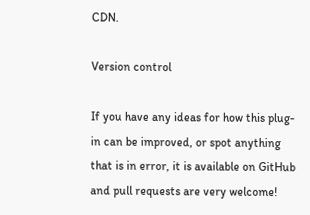CDN.

Version control

If you have any ideas for how this plug-in can be improved, or spot anything that is in error, it is available on GitHub and pull requests are very welcome!